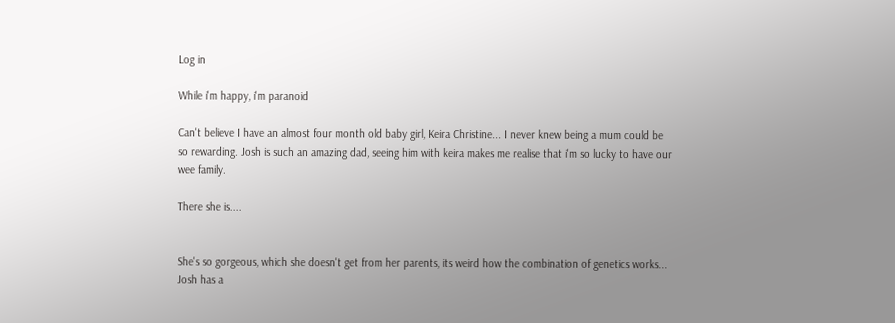Log in

While i'm happy, i'm paranoid

Can't believe I have an almost four month old baby girl, Keira Christine... I never knew being a mum could be so rewarding. Josh is such an amazing dad, seeing him with keira makes me realise that i'm so lucky to have our wee family.

There she is....


She's so gorgeous, which she doesn't get from her parents, its weird how the combination of genetics works...
Josh has a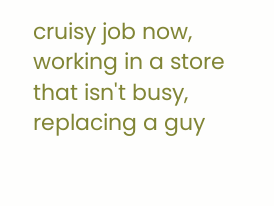cruisy job now, working in a store that isn't busy, replacing a guy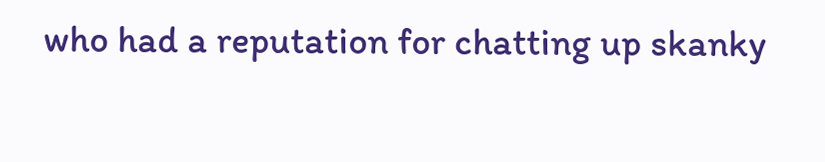who had a reputation for chatting up skanky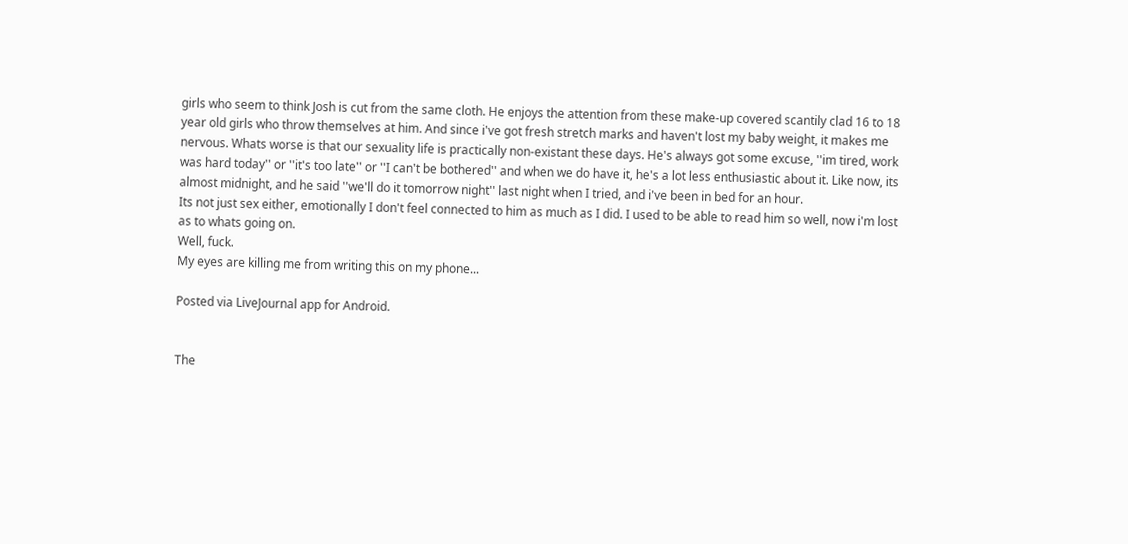girls who seem to think Josh is cut from the same cloth. He enjoys the attention from these make-up covered scantily clad 16 to 18 year old girls who throw themselves at him. And since i've got fresh stretch marks and haven't lost my baby weight, it makes me nervous. Whats worse is that our sexuality life is practically non-existant these days. He's always got some excuse, ''im tired, work was hard today'' or ''it's too late'' or ''I can't be bothered'' and when we do have it, he's a lot less enthusiastic about it. Like now, its almost midnight, and he said ''we'll do it tomorrow night'' last night when I tried, and i've been in bed for an hour.
Its not just sex either, emotionally I don't feel connected to him as much as I did. I used to be able to read him so well, now i'm lost as to whats going on.
Well, fuck.
My eyes are killing me from writing this on my phone...

Posted via LiveJournal app for Android.


The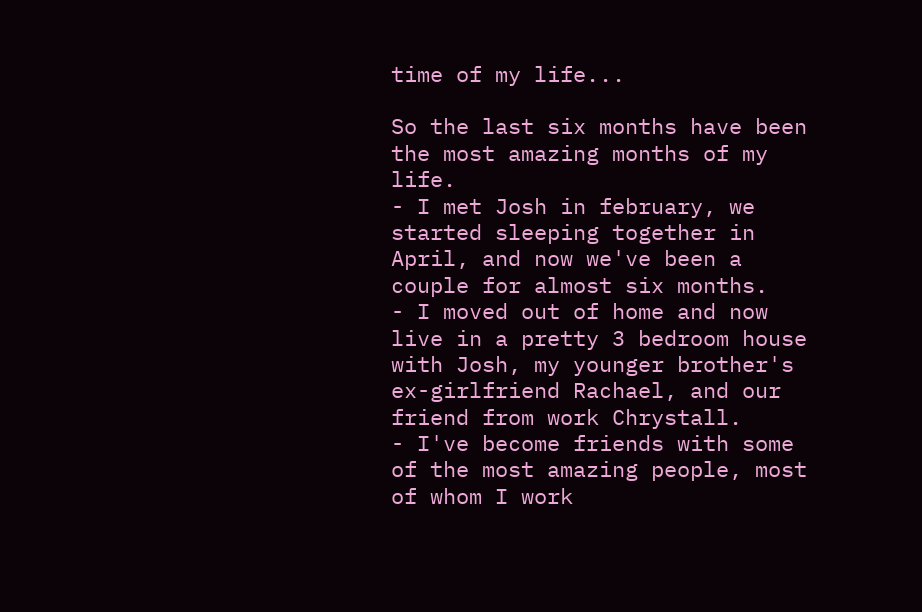time of my life...

So the last six months have been the most amazing months of my life.
- I met Josh in february, we started sleeping together in April, and now we've been a couple for almost six months.
- I moved out of home and now live in a pretty 3 bedroom house with Josh, my younger brother's ex-girlfriend Rachael, and our friend from work Chrystall.
- I've become friends with some of the most amazing people, most of whom I work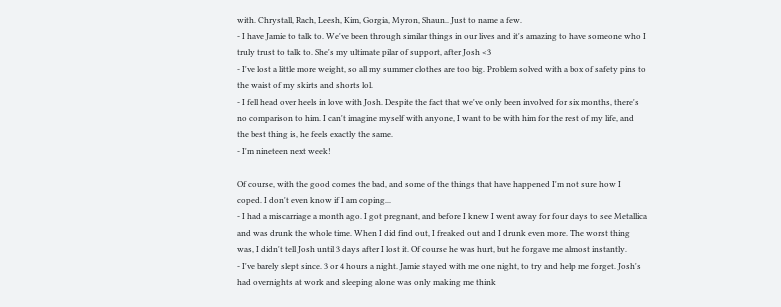with. Chrystall, Rach, Leesh, Kim, Gorgia, Myron, Shaun.. Just to name a few.
- I have Jamie to talk to. We've been through similar things in our lives and it's amazing to have someone who I truly trust to talk to. She's my ultimate pilar of support, after Josh <3
- I've lost a little more weight, so all my summer clothes are too big. Problem solved with a box of safety pins to the waist of my skirts and shorts lol.
- I fell head over heels in love with Josh. Despite the fact that we've only been involved for six months, there's no comparison to him. I can't imagine myself with anyone, I want to be with him for the rest of my life, and the best thing is, he feels exactly the same.
- I'm nineteen next week!

Of course, with the good comes the bad, and some of the things that have happened I'm not sure how I coped. I don't even know if I am coping...
- I had a miscarriage a month ago. I got pregnant, and before I knew I went away for four days to see Metallica and was drunk the whole time. When I did find out, I freaked out and I drunk even more. The worst thing was, I didn't tell Josh until 3 days after I lost it. Of course he was hurt, but he forgave me almost instantly.
- I've barely slept since. 3 or 4 hours a night. Jamie stayed with me one night, to try and help me forget. Josh's had overnights at work and sleeping alone was only making me think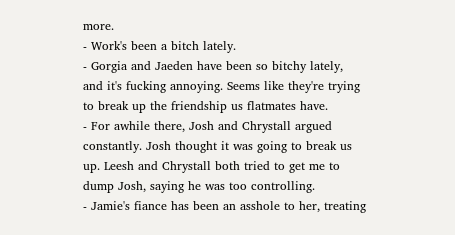more.
- Work's been a bitch lately.
- Gorgia and Jaeden have been so bitchy lately, and it's fucking annoying. Seems like they're trying to break up the friendship us flatmates have.
- For awhile there, Josh and Chrystall argued constantly. Josh thought it was going to break us up. Leesh and Chrystall both tried to get me to dump Josh, saying he was too controlling.
- Jamie's fiance has been an asshole to her, treating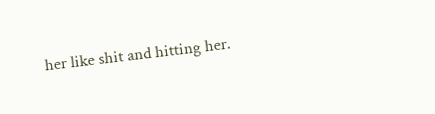her like shit and hitting her.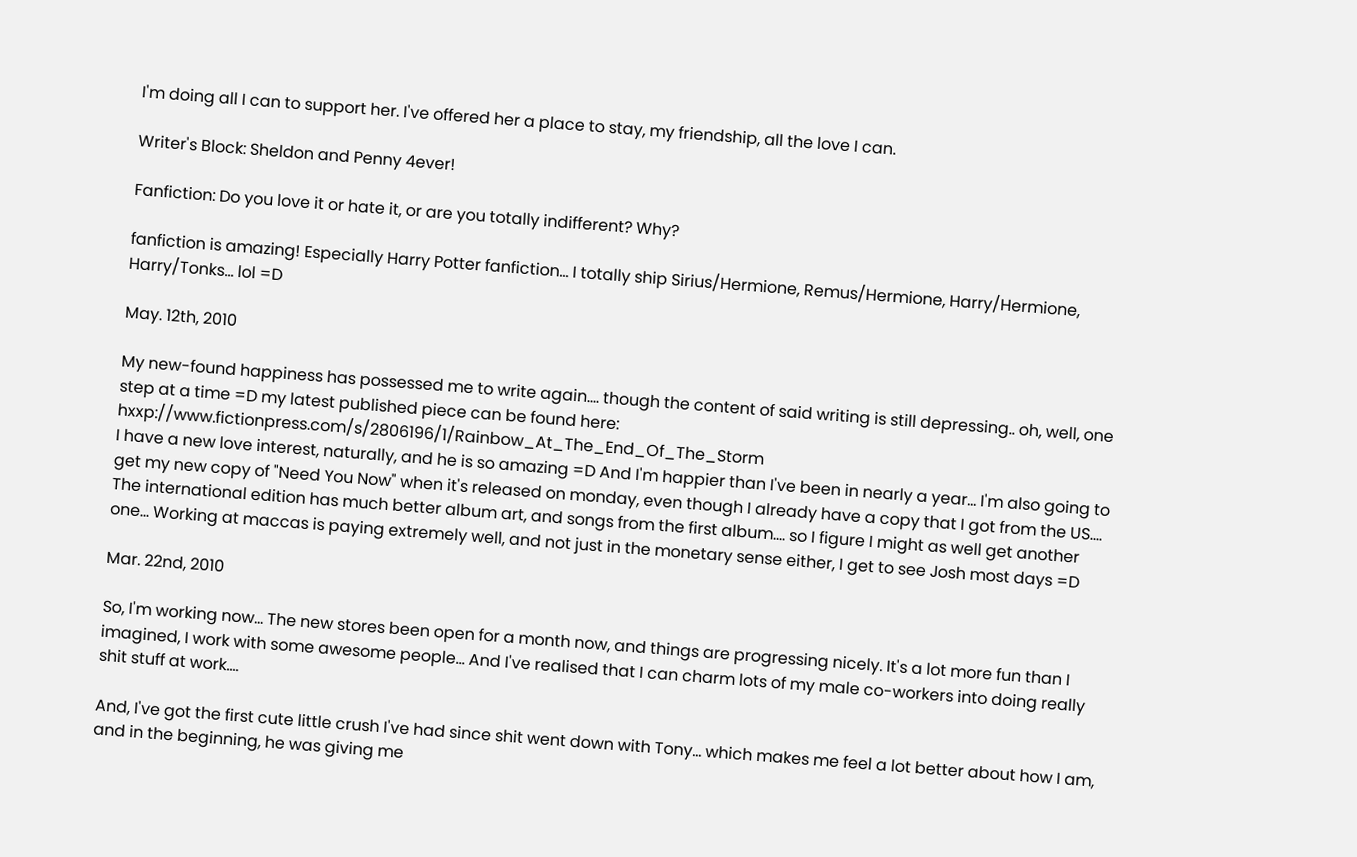I'm doing all I can to support her. I've offered her a place to stay, my friendship, all the love I can.

Writer's Block: Sheldon and Penny 4ever!

Fanfiction: Do you love it or hate it, or are you totally indifferent? Why?

fanfiction is amazing! Especially Harry Potter fanfiction... I totally ship Sirius/Hermione, Remus/Hermione, Harry/Hermione, Harry/Tonks... lol =D

May. 12th, 2010

My new-found happiness has possessed me to write again.... though the content of said writing is still depressing.. oh, well, one step at a time =D my latest published piece can be found here: hxxp://www.fictionpress.com/s/2806196/1/Rainbow_At_The_End_Of_The_Storm
I have a new love interest, naturally, and he is so amazing =D And I'm happier than I've been in nearly a year... I'm also going to get my new copy of "Need You Now" when it's released on monday, even though I already have a copy that I got from the US.... The international edition has much better album art, and songs from the first album.... so I figure I might as well get another one... Working at maccas is paying extremely well, and not just in the monetary sense either, I get to see Josh most days =D

Mar. 22nd, 2010

So, I'm working now... The new stores been open for a month now, and things are progressing nicely. It's a lot more fun than I imagined, I work with some awesome people... And I've realised that I can charm lots of my male co-workers into doing really shit stuff at work....

And, I've got the first cute little crush I've had since shit went down with Tony... which makes me feel a lot better about how I am, and in the beginning, he was giving me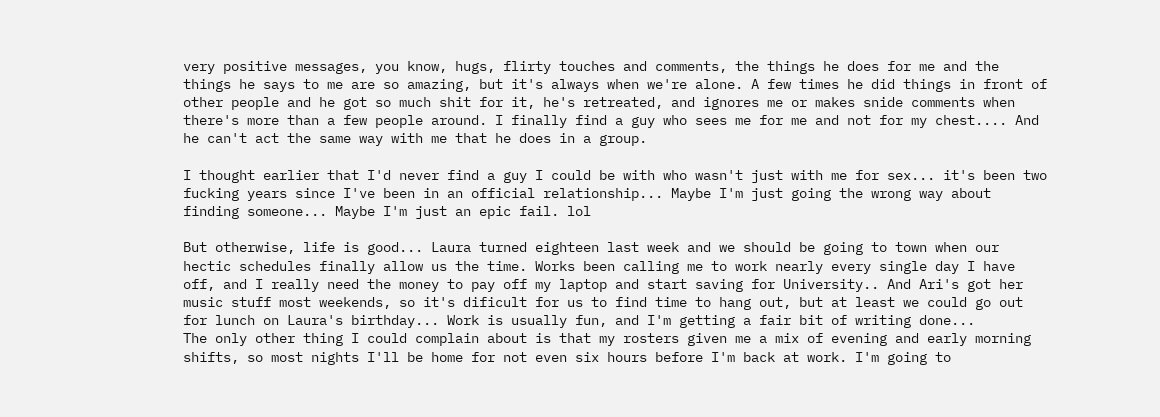very positive messages, you know, hugs, flirty touches and comments, the things he does for me and the things he says to me are so amazing, but it's always when we're alone. A few times he did things in front of other people and he got so much shit for it, he's retreated, and ignores me or makes snide comments when there's more than a few people around. I finally find a guy who sees me for me and not for my chest.... And he can't act the same way with me that he does in a group.

I thought earlier that I'd never find a guy I could be with who wasn't just with me for sex... it's been two fucking years since I've been in an official relationship... Maybe I'm just going the wrong way about finding someone... Maybe I'm just an epic fail. lol

But otherwise, life is good... Laura turned eighteen last week and we should be going to town when our hectic schedules finally allow us the time. Works been calling me to work nearly every single day I have off, and I really need the money to pay off my laptop and start saving for University.. And Ari's got her music stuff most weekends, so it's dificult for us to find time to hang out, but at least we could go out for lunch on Laura's birthday... Work is usually fun, and I'm getting a fair bit of writing done...
The only other thing I could complain about is that my rosters given me a mix of evening and early morning shifts, so most nights I'll be home for not even six hours before I'm back at work. I'm going to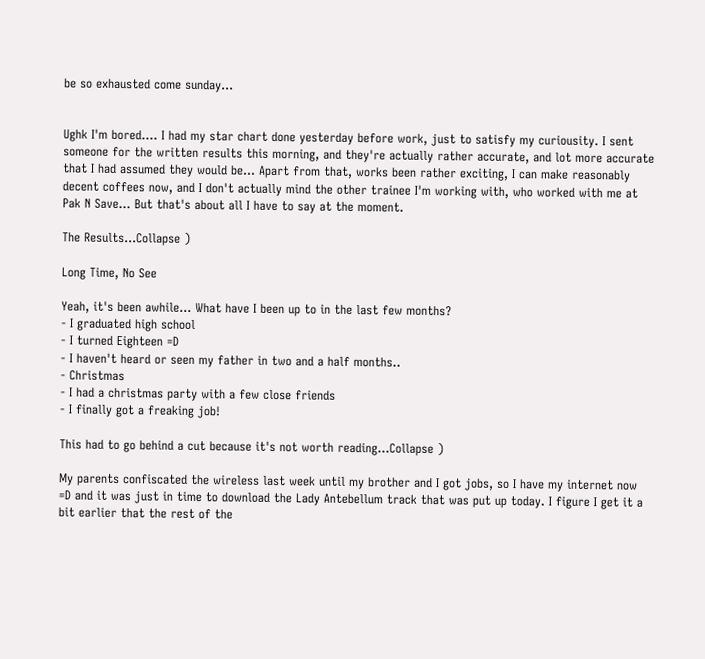be so exhausted come sunday...


Ughk I'm bored.... I had my star chart done yesterday before work, just to satisfy my curiousity. I sent someone for the written results this morning, and they're actually rather accurate, and lot more accurate that I had assumed they would be... Apart from that, works been rather exciting, I can make reasonably decent coffees now, and I don't actually mind the other trainee I'm working with, who worked with me at Pak N Save... But that's about all I have to say at the moment.

The Results...Collapse )

Long Time, No See

Yeah, it's been awhile... What have I been up to in the last few months?
- I graduated high school
- I turned Eighteen =D
- I haven't heard or seen my father in two and a half months..
- Christmas
- I had a christmas party with a few close friends
- I finally got a freaking job!

This had to go behind a cut because it's not worth reading...Collapse )

My parents confiscated the wireless last week until my brother and I got jobs, so I have my internet now =D and it was just in time to download the Lady Antebellum track that was put up today. I figure I get it a bit earlier that the rest of the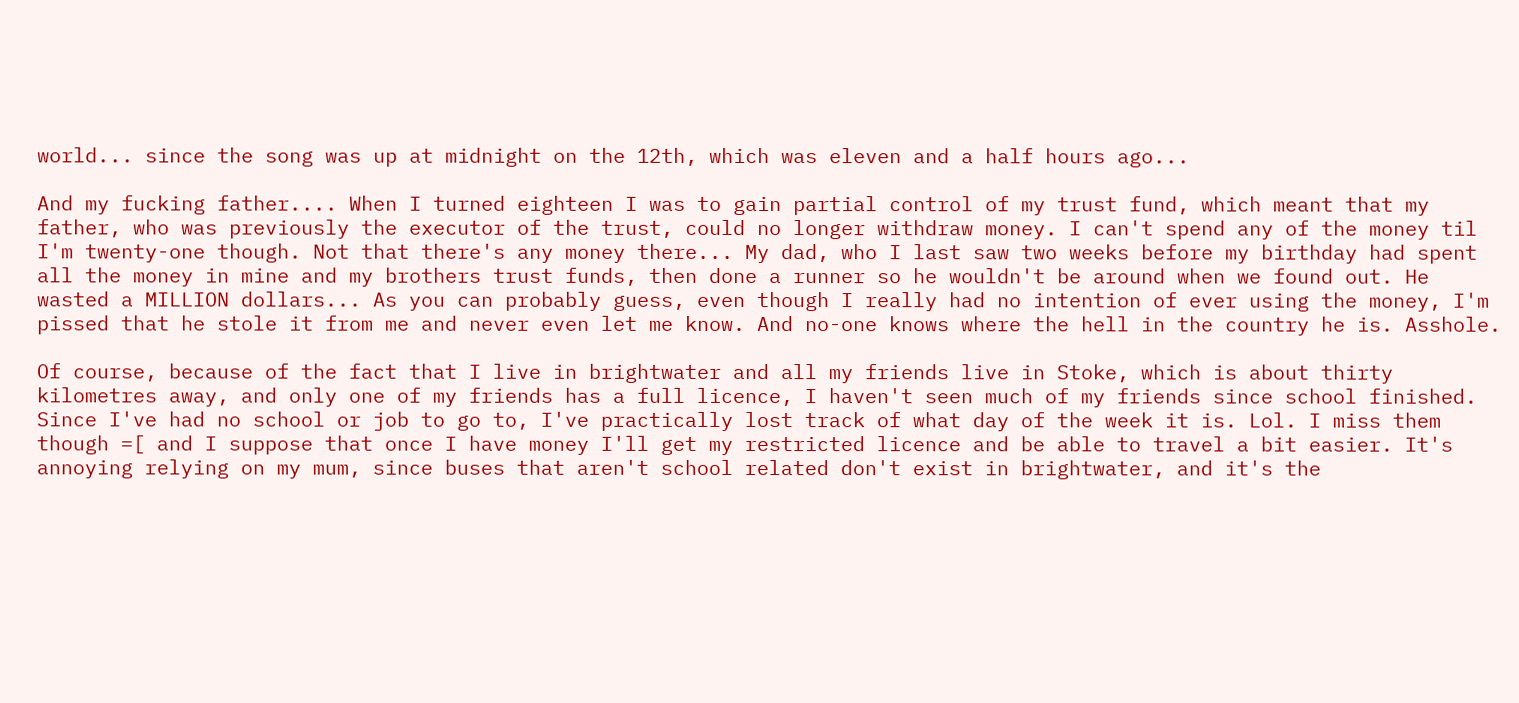world... since the song was up at midnight on the 12th, which was eleven and a half hours ago...

And my fucking father.... When I turned eighteen I was to gain partial control of my trust fund, which meant that my father, who was previously the executor of the trust, could no longer withdraw money. I can't spend any of the money til I'm twenty-one though. Not that there's any money there... My dad, who I last saw two weeks before my birthday had spent all the money in mine and my brothers trust funds, then done a runner so he wouldn't be around when we found out. He wasted a MILLION dollars... As you can probably guess, even though I really had no intention of ever using the money, I'm pissed that he stole it from me and never even let me know. And no-one knows where the hell in the country he is. Asshole.

Of course, because of the fact that I live in brightwater and all my friends live in Stoke, which is about thirty kilometres away, and only one of my friends has a full licence, I haven't seen much of my friends since school finished. Since I've had no school or job to go to, I've practically lost track of what day of the week it is. Lol. I miss them though =[ and I suppose that once I have money I'll get my restricted licence and be able to travel a bit easier. It's annoying relying on my mum, since buses that aren't school related don't exist in brightwater, and it's the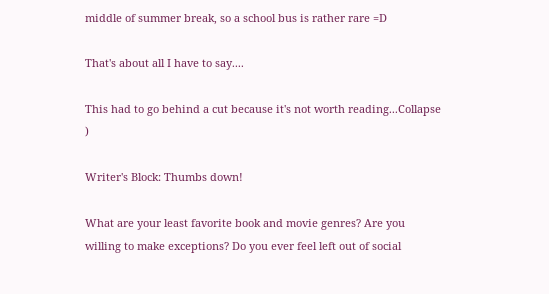middle of summer break, so a school bus is rather rare =D

That's about all I have to say....

This had to go behind a cut because it's not worth reading...Collapse )

Writer's Block: Thumbs down!

What are your least favorite book and movie genres? Are you willing to make exceptions? Do you ever feel left out of social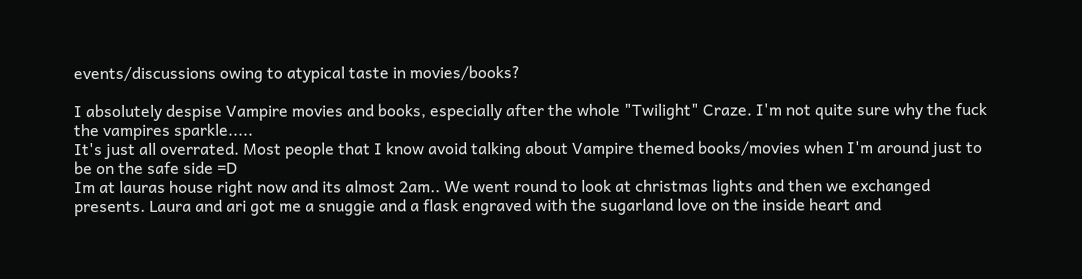events/discussions owing to atypical taste in movies/books?

I absolutely despise Vampire movies and books, especially after the whole "Twilight" Craze. I'm not quite sure why the fuck the vampires sparkle.....
It's just all overrated. Most people that I know avoid talking about Vampire themed books/movies when I'm around just to be on the safe side =D
Im at lauras house right now and its almost 2am.. We went round to look at christmas lights and then we exchanged presents. Laura and ari got me a snuggie and a flask engraved with the sugarland love on the inside heart and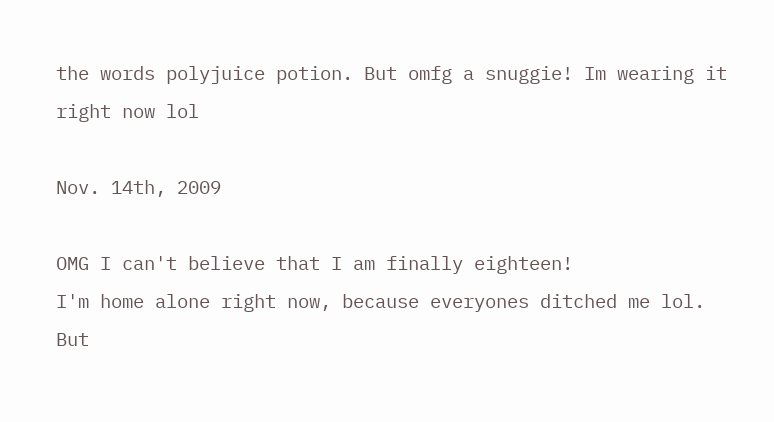the words polyjuice potion. But omfg a snuggie! Im wearing it right now lol

Nov. 14th, 2009

OMG I can't believe that I am finally eighteen!
I'm home alone right now, because everyones ditched me lol.
But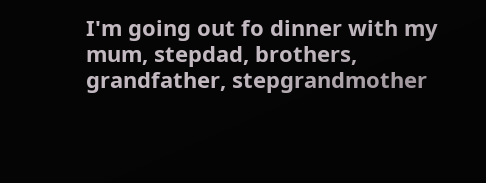I'm going out fo dinner with my mum, stepdad, brothers, grandfather, stepgrandmother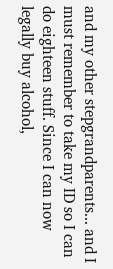and my other stepgrandparents... and I must remember to take my ID so I can do eighteen stuff. Since I can now legally buy alcohol,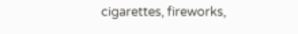cigarettes, fireworks,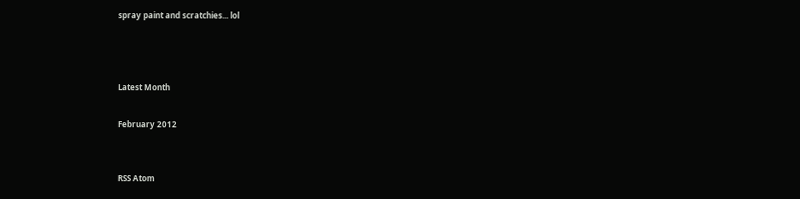spray paint and scratchies... lol



Latest Month

February 2012


RSS Atom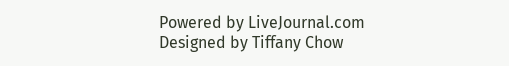Powered by LiveJournal.com
Designed by Tiffany Chow